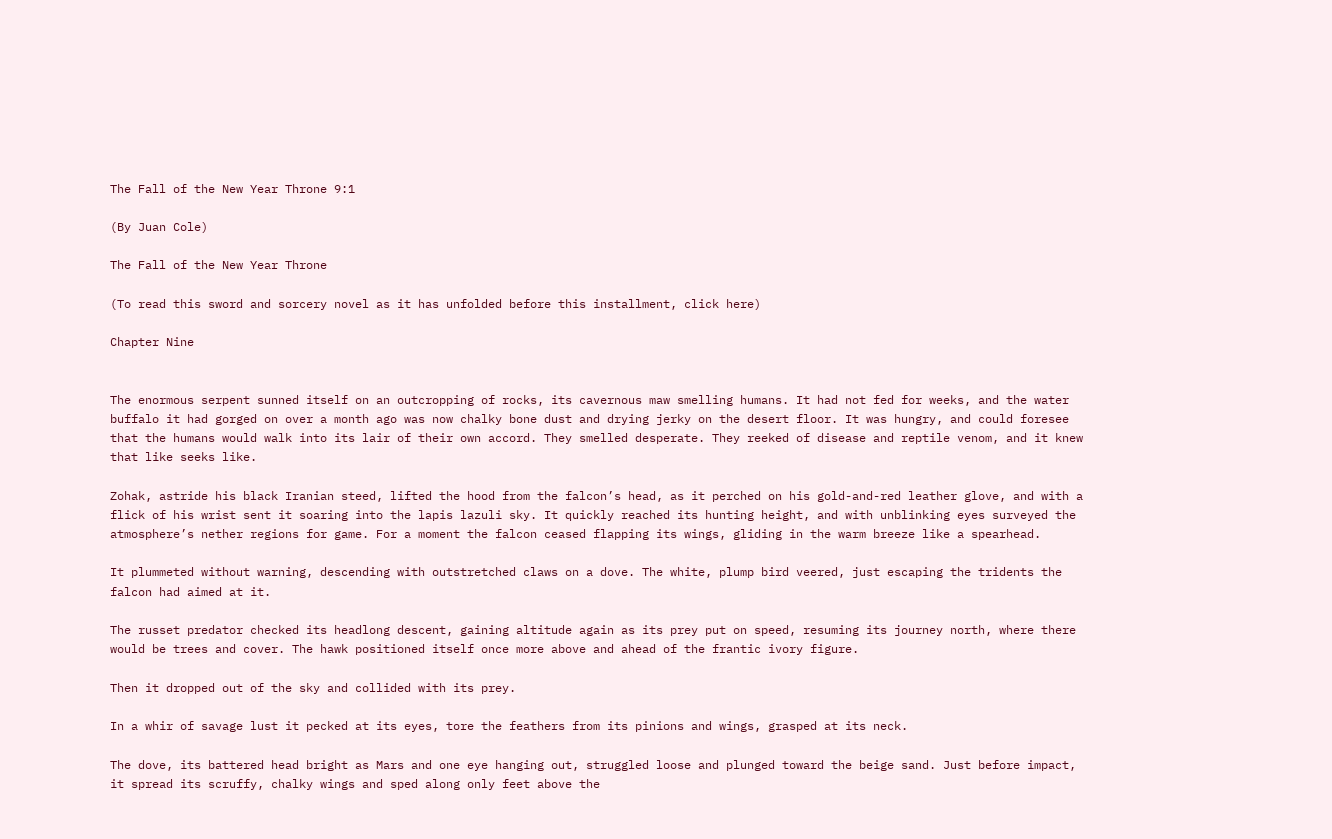The Fall of the New Year Throne 9:1

(By Juan Cole)

The Fall of the New Year Throne

(To read this sword and sorcery novel as it has unfolded before this installment, click here)

Chapter Nine


The enormous serpent sunned itself on an outcropping of rocks, its cavernous maw smelling humans. It had not fed for weeks, and the water buffalo it had gorged on over a month ago was now chalky bone dust and drying jerky on the desert floor. It was hungry, and could foresee that the humans would walk into its lair of their own accord. They smelled desperate. They reeked of disease and reptile venom, and it knew that like seeks like.

Zohak, astride his black Iranian steed, lifted the hood from the falcon’s head, as it perched on his gold-and-red leather glove, and with a flick of his wrist sent it soaring into the lapis lazuli sky. It quickly reached its hunting height, and with unblinking eyes surveyed the atmosphere’s nether regions for game. For a moment the falcon ceased flapping its wings, gliding in the warm breeze like a spearhead.

It plummeted without warning, descending with outstretched claws on a dove. The white, plump bird veered, just escaping the tridents the falcon had aimed at it.

The russet predator checked its headlong descent, gaining altitude again as its prey put on speed, resuming its journey north, where there would be trees and cover. The hawk positioned itself once more above and ahead of the frantic ivory figure.

Then it dropped out of the sky and collided with its prey.

In a whir of savage lust it pecked at its eyes, tore the feathers from its pinions and wings, grasped at its neck.

The dove, its battered head bright as Mars and one eye hanging out, struggled loose and plunged toward the beige sand. Just before impact, it spread its scruffy, chalky wings and sped along only feet above the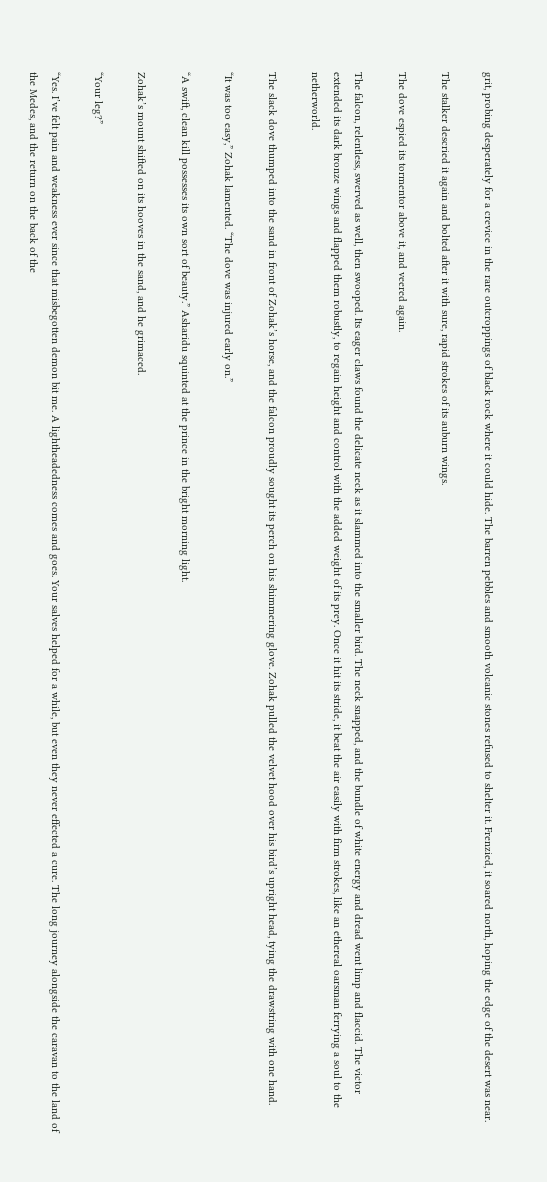grit, probing desperately for a crevice in the rare outcroppings of black rock where it could hide. The barren pebbles and smooth volcanic stones refused to shelter it. Frenzied, it soared north, hoping the edge of the desert was near.

The stalker descried it again and bolted after it with sure, rapid strokes of its auburn wings.

The dove espied its tormentor above it, and veered again.

The falcon, relentless, swerved as well, then swooped. Its eager claws found the delicate neck as it slammed into the smaller bird. The neck snapped, and the bundle of white energy and dread went limp and flaccid. The victor extended its dark bronze wings and flapped them robustly, to regain height and control with the added weight of its prey. Once it hit its stride, it beat the air easily with firm strokes, like an ethereal oarsman ferrying a soul to the netherworld.

The slack dove thumped into the sand in front of Zohak’s horse, and the falcon proudly sought its perch on his shimmering glove. Zohak pulled the velvet hood over his bird’s upright head, tying the drawstring with one hand.

“It was too easy,” Zohak lamented. “The dove was injured early on.”

“A swift, clean kill possesses its own sort of beauty.” Asharidu squinted at the prince in the bright morning light.

Zohak’s mount shifted on its hooves in the sand, and he grimaced.

“Your leg?”

“Yes. I’ve felt pain and weakness ever since that misbegotten demon bit me. A lightheadedness comes and goes. Your salves helped for a while, but even they never effected a cure. The long journey alongside the caravan to the land of the Medes, and the return on the back of the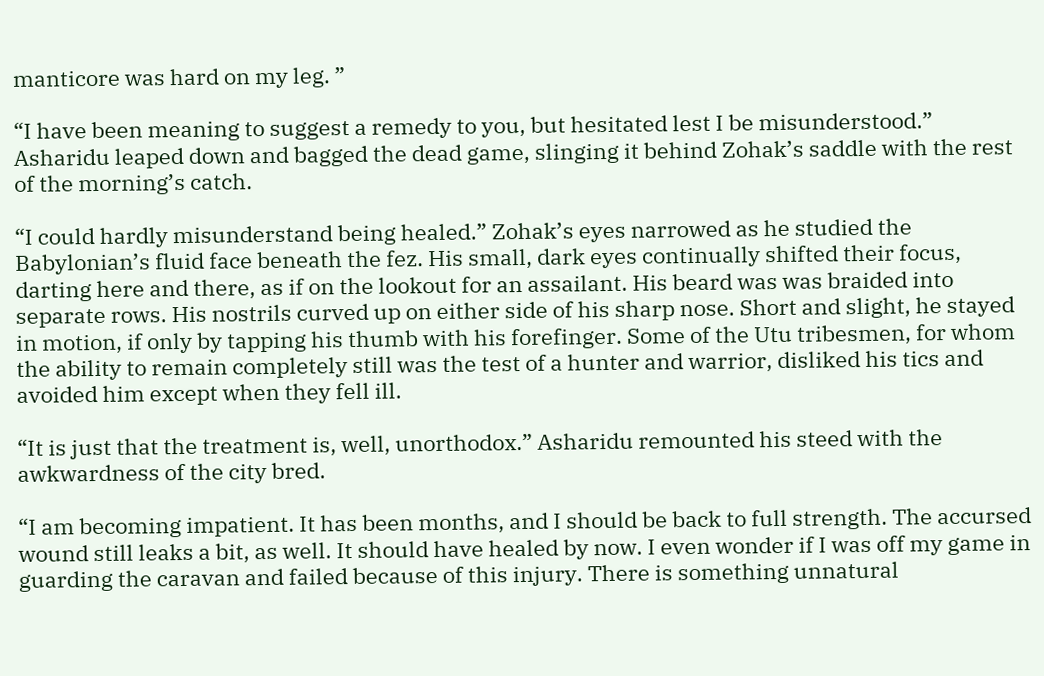manticore was hard on my leg. ”

“I have been meaning to suggest a remedy to you, but hesitated lest I be misunderstood.” Asharidu leaped down and bagged the dead game, slinging it behind Zohak’s saddle with the rest of the morning’s catch.

“I could hardly misunderstand being healed.” Zohak’s eyes narrowed as he studied the Babylonian’s fluid face beneath the fez. His small, dark eyes continually shifted their focus, darting here and there, as if on the lookout for an assailant. His beard was was braided into separate rows. His nostrils curved up on either side of his sharp nose. Short and slight, he stayed in motion, if only by tapping his thumb with his forefinger. Some of the Utu tribesmen, for whom the ability to remain completely still was the test of a hunter and warrior, disliked his tics and avoided him except when they fell ill.

“It is just that the treatment is, well, unorthodox.” Asharidu remounted his steed with the awkwardness of the city bred.

“I am becoming impatient. It has been months, and I should be back to full strength. The accursed wound still leaks a bit, as well. It should have healed by now. I even wonder if I was off my game in guarding the caravan and failed because of this injury. There is something unnatural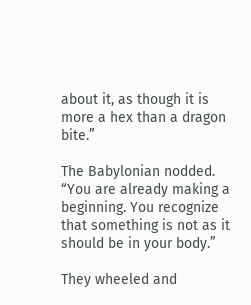about it, as though it is more a hex than a dragon bite.”

The Babylonian nodded. “You are already making a beginning. You recognize that something is not as it should be in your body.”

They wheeled and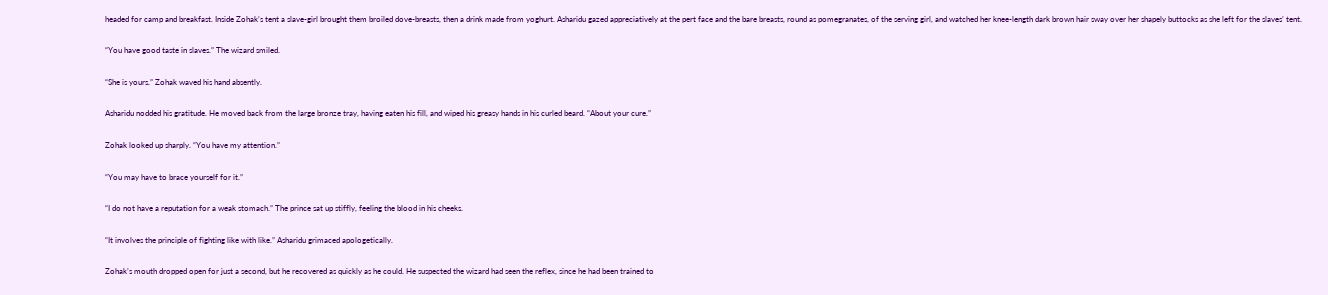headed for camp and breakfast. Inside Zohak’s tent a slave-girl brought them broiled dove-breasts, then a drink made from yoghurt. Asharidu gazed appreciatively at the pert face and the bare breasts, round as pomegranates, of the serving girl, and watched her knee-length dark brown hair sway over her shapely buttocks as she left for the slaves’ tent.

“You have good taste in slaves.” The wizard smiled.

“She is yours.” Zohak waved his hand absently.

Asharidu nodded his gratitude. He moved back from the large bronze tray, having eaten his fill, and wiped his greasy hands in his curled beard. “About your cure.”

Zohak looked up sharply. “You have my attention.”

“You may have to brace yourself for it.”

“I do not have a reputation for a weak stomach.” The prince sat up stiffly, feeling the blood in his cheeks.

“It involves the principle of fighting like with like.” Asharidu grimaced apologetically.

Zohak’s mouth dropped open for just a second, but he recovered as quickly as he could. He suspected the wizard had seen the reflex, since he had been trained to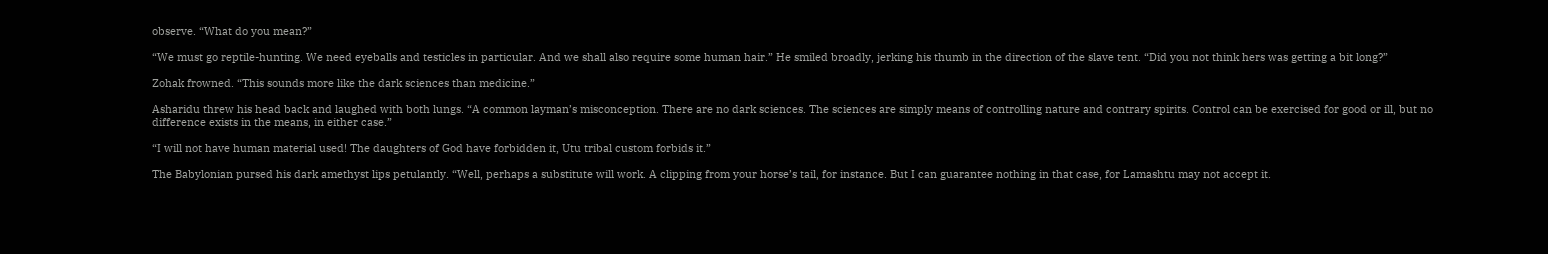observe. “What do you mean?”

“We must go reptile-hunting. We need eyeballs and testicles in particular. And we shall also require some human hair.” He smiled broadly, jerking his thumb in the direction of the slave tent. “Did you not think hers was getting a bit long?”

Zohak frowned. “This sounds more like the dark sciences than medicine.”

Asharidu threw his head back and laughed with both lungs. “A common layman’s misconception. There are no dark sciences. The sciences are simply means of controlling nature and contrary spirits. Control can be exercised for good or ill, but no difference exists in the means, in either case.”

“I will not have human material used! The daughters of God have forbidden it, Utu tribal custom forbids it.”

The Babylonian pursed his dark amethyst lips petulantly. “Well, perhaps a substitute will work. A clipping from your horse’s tail, for instance. But I can guarantee nothing in that case, for Lamashtu may not accept it.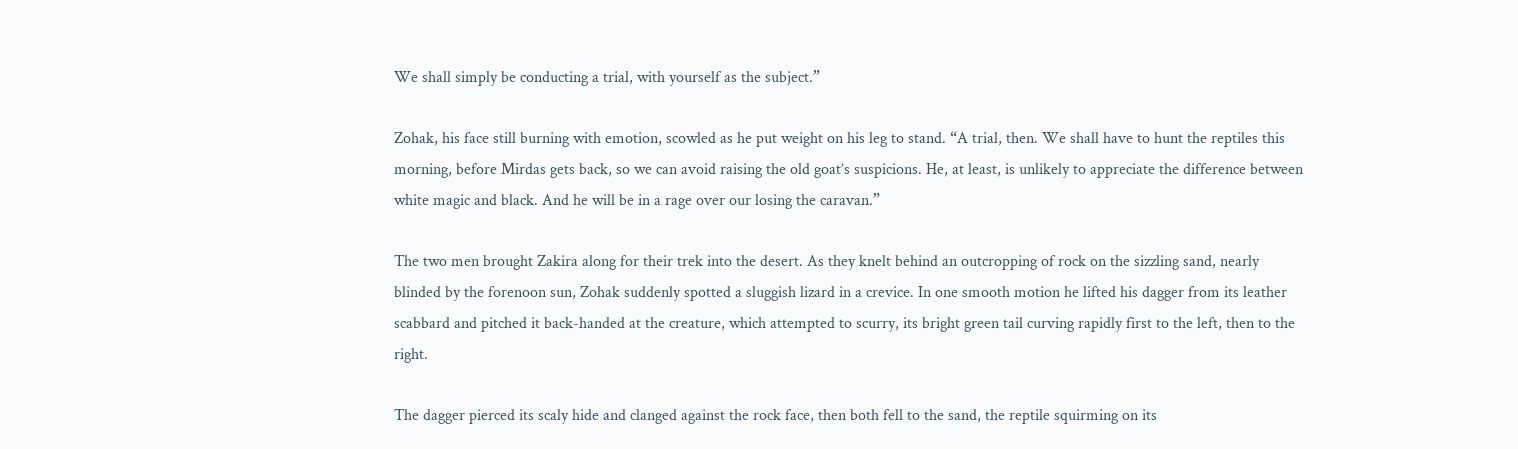We shall simply be conducting a trial, with yourself as the subject.”

Zohak, his face still burning with emotion, scowled as he put weight on his leg to stand. “A trial, then. We shall have to hunt the reptiles this morning, before Mirdas gets back, so we can avoid raising the old goat’s suspicions. He, at least, is unlikely to appreciate the difference between white magic and black. And he will be in a rage over our losing the caravan.”

The two men brought Zakira along for their trek into the desert. As they knelt behind an outcropping of rock on the sizzling sand, nearly blinded by the forenoon sun, Zohak suddenly spotted a sluggish lizard in a crevice. In one smooth motion he lifted his dagger from its leather scabbard and pitched it back-handed at the creature, which attempted to scurry, its bright green tail curving rapidly first to the left, then to the right.

The dagger pierced its scaly hide and clanged against the rock face, then both fell to the sand, the reptile squirming on its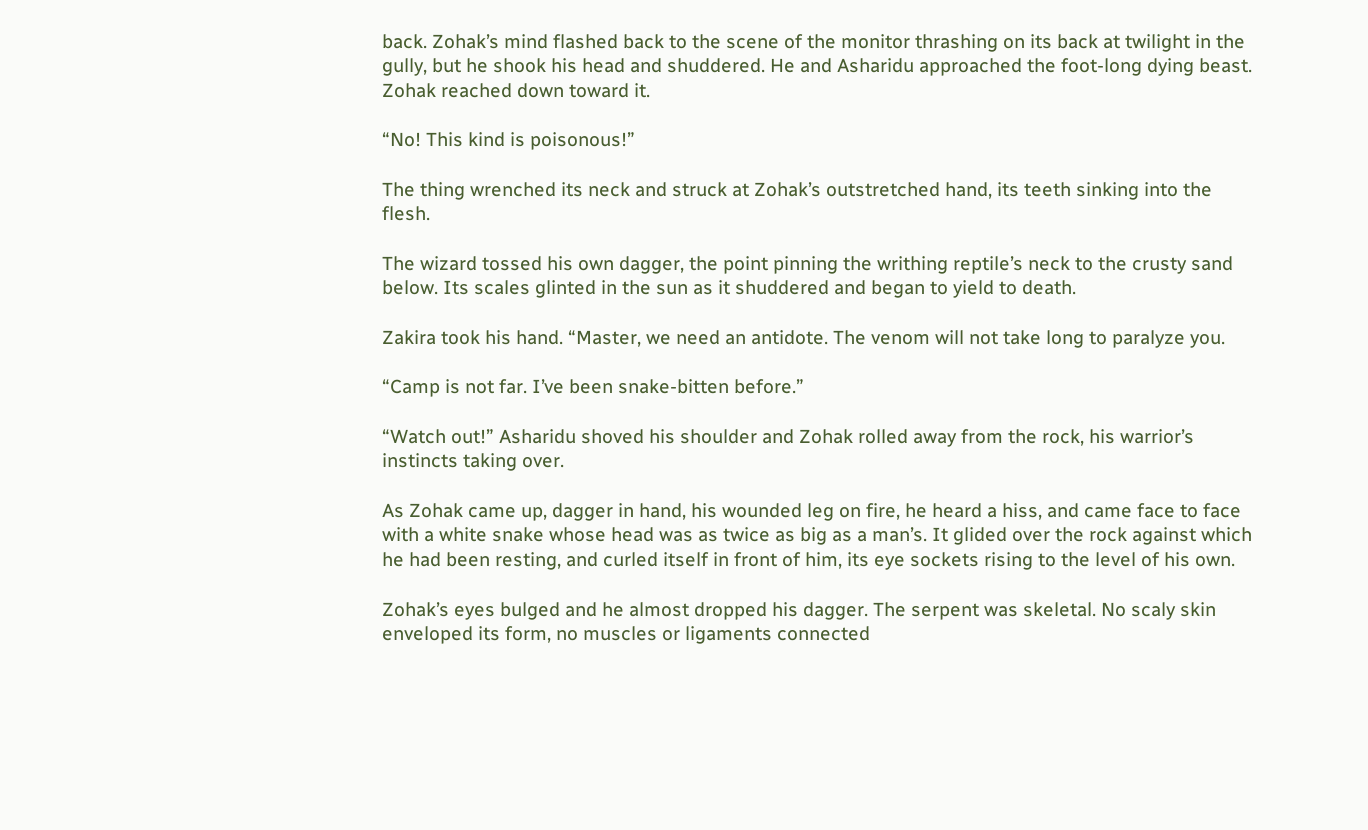back. Zohak’s mind flashed back to the scene of the monitor thrashing on its back at twilight in the gully, but he shook his head and shuddered. He and Asharidu approached the foot-long dying beast. Zohak reached down toward it.

“No! This kind is poisonous!”

The thing wrenched its neck and struck at Zohak’s outstretched hand, its teeth sinking into the flesh.

The wizard tossed his own dagger, the point pinning the writhing reptile’s neck to the crusty sand below. Its scales glinted in the sun as it shuddered and began to yield to death.

Zakira took his hand. “Master, we need an antidote. The venom will not take long to paralyze you.

“Camp is not far. I’ve been snake-bitten before.”

“Watch out!” Asharidu shoved his shoulder and Zohak rolled away from the rock, his warrior’s instincts taking over.

As Zohak came up, dagger in hand, his wounded leg on fire, he heard a hiss, and came face to face with a white snake whose head was as twice as big as a man’s. It glided over the rock against which he had been resting, and curled itself in front of him, its eye sockets rising to the level of his own.

Zohak’s eyes bulged and he almost dropped his dagger. The serpent was skeletal. No scaly skin enveloped its form, no muscles or ligaments connected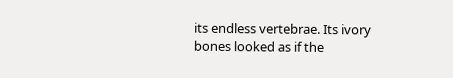its endless vertebrae. Its ivory bones looked as if the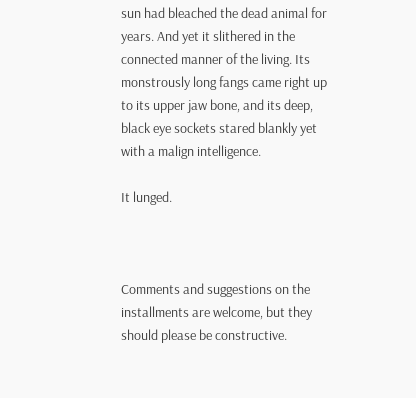sun had bleached the dead animal for years. And yet it slithered in the connected manner of the living. Its monstrously long fangs came right up to its upper jaw bone, and its deep, black eye sockets stared blankly yet with a malign intelligence.

It lunged.



Comments and suggestions on the installments are welcome, but they should please be constructive.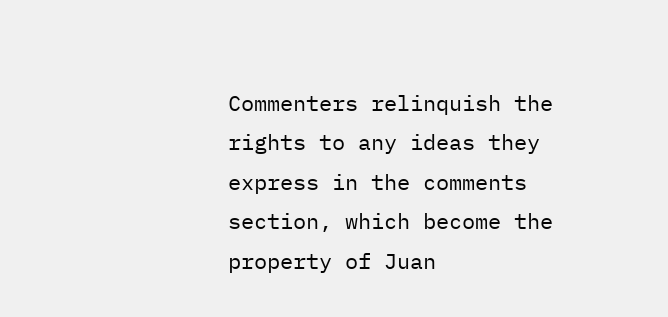Commenters relinquish the rights to any ideas they express in the comments section, which become the property of Juan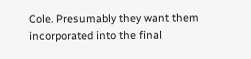Cole. Presumably they want them incorporated into the final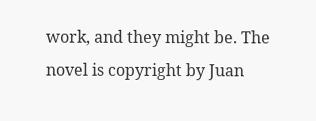work, and they might be. The novel is copyright by Juan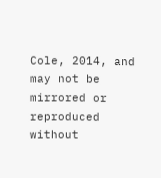Cole, 2014, and may not be mirrored or reproduced without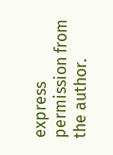express permission from the author.